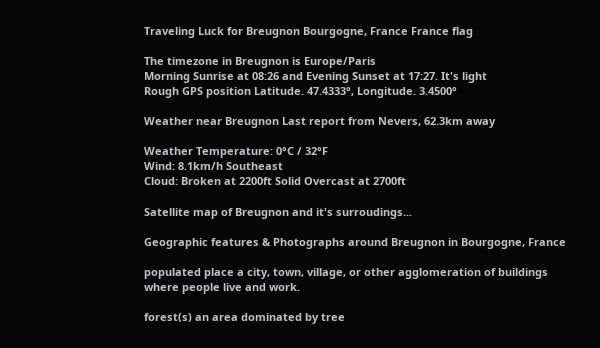Traveling Luck for Breugnon Bourgogne, France France flag

The timezone in Breugnon is Europe/Paris
Morning Sunrise at 08:26 and Evening Sunset at 17:27. It's light
Rough GPS position Latitude. 47.4333°, Longitude. 3.4500°

Weather near Breugnon Last report from Nevers, 62.3km away

Weather Temperature: 0°C / 32°F
Wind: 8.1km/h Southeast
Cloud: Broken at 2200ft Solid Overcast at 2700ft

Satellite map of Breugnon and it's surroudings...

Geographic features & Photographs around Breugnon in Bourgogne, France

populated place a city, town, village, or other agglomeration of buildings where people live and work.

forest(s) an area dominated by tree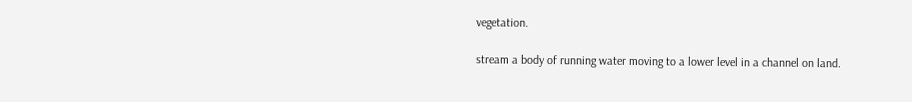vegetation.

stream a body of running water moving to a lower level in a channel on land.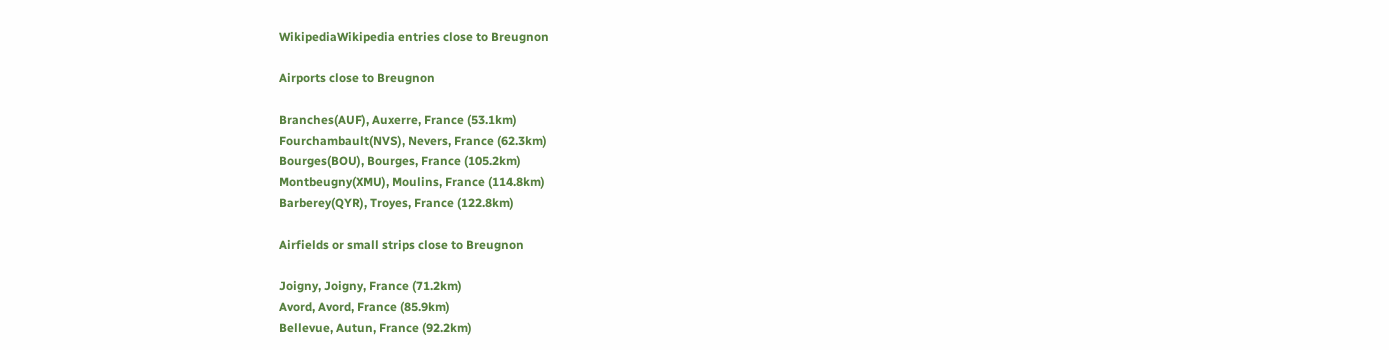WikipediaWikipedia entries close to Breugnon

Airports close to Breugnon

Branches(AUF), Auxerre, France (53.1km)
Fourchambault(NVS), Nevers, France (62.3km)
Bourges(BOU), Bourges, France (105.2km)
Montbeugny(XMU), Moulins, France (114.8km)
Barberey(QYR), Troyes, France (122.8km)

Airfields or small strips close to Breugnon

Joigny, Joigny, France (71.2km)
Avord, Avord, France (85.9km)
Bellevue, Autun, France (92.2km)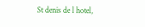St denis de l hotel,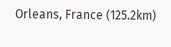Orleans, France (125.2km)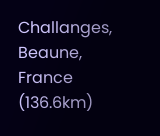Challanges, Beaune, France (136.6km)